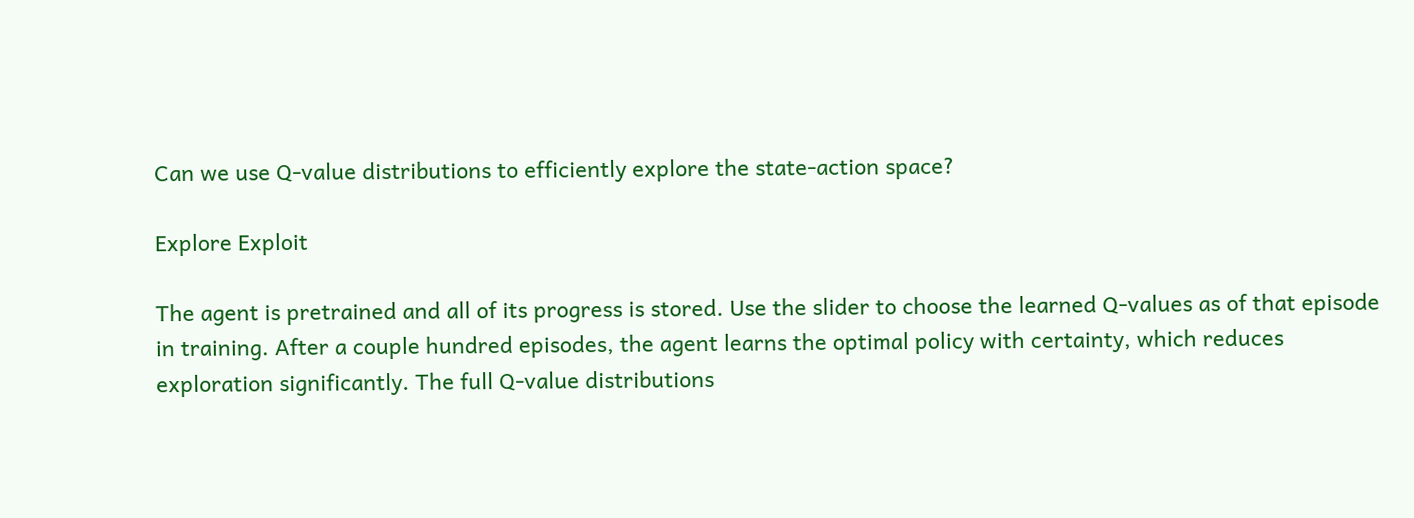Can we use Q-value distributions to efficiently explore the state-action space?

Explore Exploit

The agent is pretrained and all of its progress is stored. Use the slider to choose the learned Q-values as of that episode in training. After a couple hundred episodes, the agent learns the optimal policy with certainty, which reduces exploration significantly. The full Q-value distributions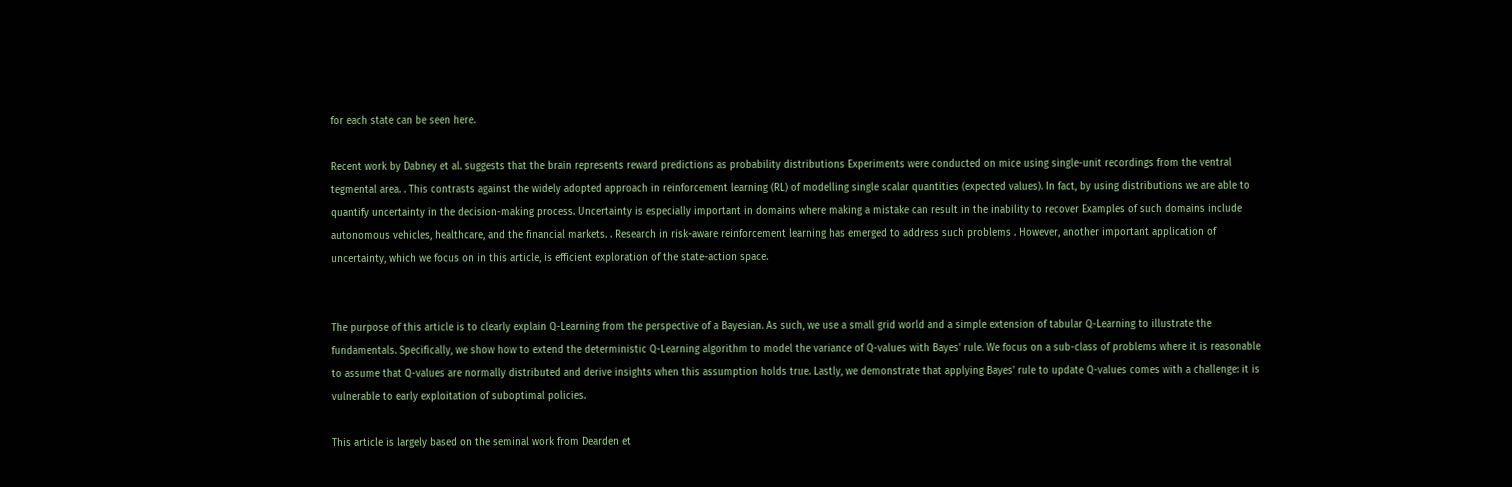for each state can be seen here.

Recent work by Dabney et al. suggests that the brain represents reward predictions as probability distributions Experiments were conducted on mice using single-unit recordings from the ventral tegmental area. . This contrasts against the widely adopted approach in reinforcement learning (RL) of modelling single scalar quantities (expected values). In fact, by using distributions we are able to quantify uncertainty in the decision-making process. Uncertainty is especially important in domains where making a mistake can result in the inability to recover Examples of such domains include autonomous vehicles, healthcare, and the financial markets. . Research in risk-aware reinforcement learning has emerged to address such problems . However, another important application of uncertainty, which we focus on in this article, is efficient exploration of the state-action space.


The purpose of this article is to clearly explain Q-Learning from the perspective of a Bayesian. As such, we use a small grid world and a simple extension of tabular Q-Learning to illustrate the fundamentals. Specifically, we show how to extend the deterministic Q-Learning algorithm to model the variance of Q-values with Bayes' rule. We focus on a sub-class of problems where it is reasonable to assume that Q-values are normally distributed and derive insights when this assumption holds true. Lastly, we demonstrate that applying Bayes' rule to update Q-values comes with a challenge: it is vulnerable to early exploitation of suboptimal policies.

This article is largely based on the seminal work from Dearden et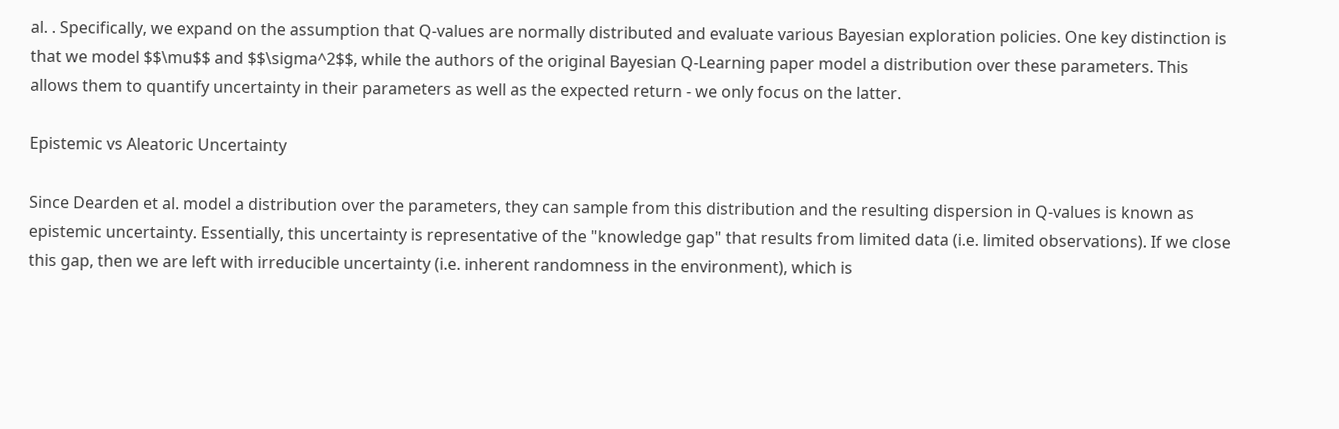al. . Specifically, we expand on the assumption that Q-values are normally distributed and evaluate various Bayesian exploration policies. One key distinction is that we model $$\mu$$ and $$\sigma^2$$, while the authors of the original Bayesian Q-Learning paper model a distribution over these parameters. This allows them to quantify uncertainty in their parameters as well as the expected return - we only focus on the latter.

Epistemic vs Aleatoric Uncertainty

Since Dearden et al. model a distribution over the parameters, they can sample from this distribution and the resulting dispersion in Q-values is known as epistemic uncertainty. Essentially, this uncertainty is representative of the "knowledge gap" that results from limited data (i.e. limited observations). If we close this gap, then we are left with irreducible uncertainty (i.e. inherent randomness in the environment), which is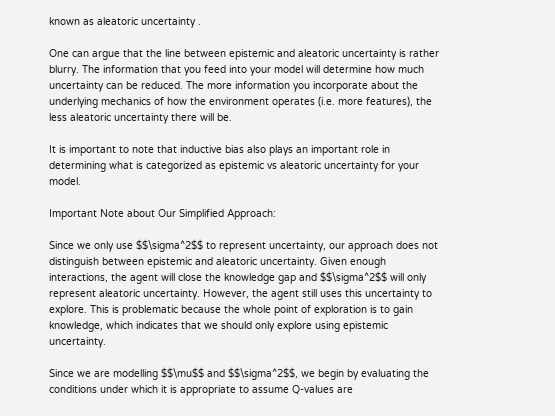known as aleatoric uncertainty .

One can argue that the line between epistemic and aleatoric uncertainty is rather blurry. The information that you feed into your model will determine how much uncertainty can be reduced. The more information you incorporate about the underlying mechanics of how the environment operates (i.e. more features), the less aleatoric uncertainty there will be.

It is important to note that inductive bias also plays an important role in determining what is categorized as epistemic vs aleatoric uncertainty for your model.

Important Note about Our Simplified Approach:

Since we only use $$\sigma^2$$ to represent uncertainty, our approach does not distinguish between epistemic and aleatoric uncertainty. Given enough interactions, the agent will close the knowledge gap and $$\sigma^2$$ will only represent aleatoric uncertainty. However, the agent still uses this uncertainty to explore. This is problematic because the whole point of exploration is to gain knowledge, which indicates that we should only explore using epistemic uncertainty.

Since we are modelling $$\mu$$ and $$\sigma^2$$, we begin by evaluating the conditions under which it is appropriate to assume Q-values are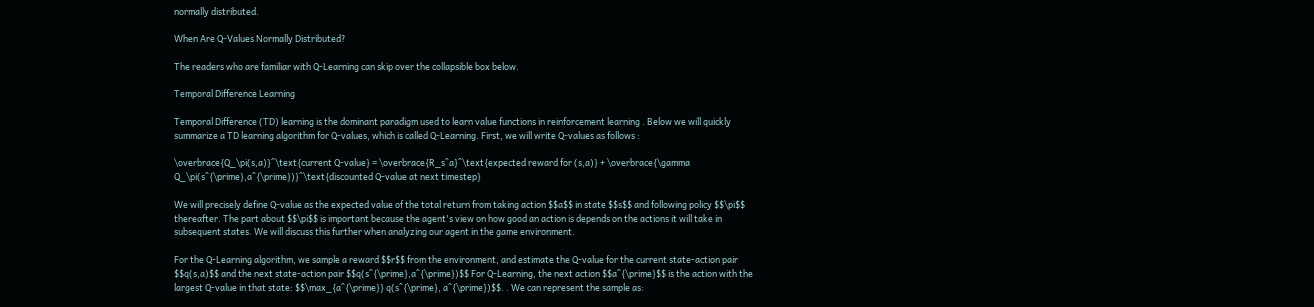normally distributed.

When Are Q-Values Normally Distributed?

The readers who are familiar with Q-Learning can skip over the collapsible box below.

Temporal Difference Learning

Temporal Difference (TD) learning is the dominant paradigm used to learn value functions in reinforcement learning . Below we will quickly summarize a TD learning algorithm for Q-values, which is called Q-Learning. First, we will write Q-values as follows :

\overbrace{Q_\pi(s,a)}^\text{current Q-value} = \overbrace{R_s^a}^\text{expected reward for (s,a)} + \overbrace{\gamma Q_\pi(s^{\prime},a^{\prime})}^\text{discounted Q-value at next timestep}

We will precisely define Q-value as the expected value of the total return from taking action $$a$$ in state $$s$$ and following policy $$\pi$$ thereafter. The part about $$\pi$$ is important because the agent's view on how good an action is depends on the actions it will take in subsequent states. We will discuss this further when analyzing our agent in the game environment.

For the Q-Learning algorithm, we sample a reward $$r$$ from the environment, and estimate the Q-value for the current state-action pair $$q(s,a)$$ and the next state-action pair $$q(s^{\prime},a^{\prime})$$ For Q-Learning, the next action $$a^{\prime}$$ is the action with the largest Q-value in that state: $$\max_{a^{\prime}} q(s^{\prime}, a^{\prime})$$. . We can represent the sample as: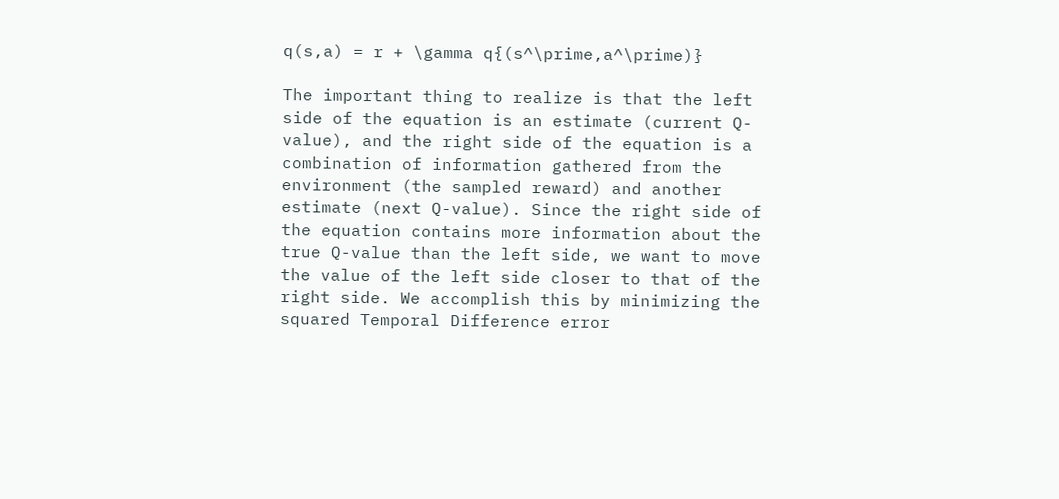q(s,a) = r + \gamma q{(s^\prime,a^\prime)}

The important thing to realize is that the left side of the equation is an estimate (current Q-value), and the right side of the equation is a combination of information gathered from the environment (the sampled reward) and another estimate (next Q-value). Since the right side of the equation contains more information about the true Q-value than the left side, we want to move the value of the left side closer to that of the right side. We accomplish this by minimizing the squared Temporal Difference error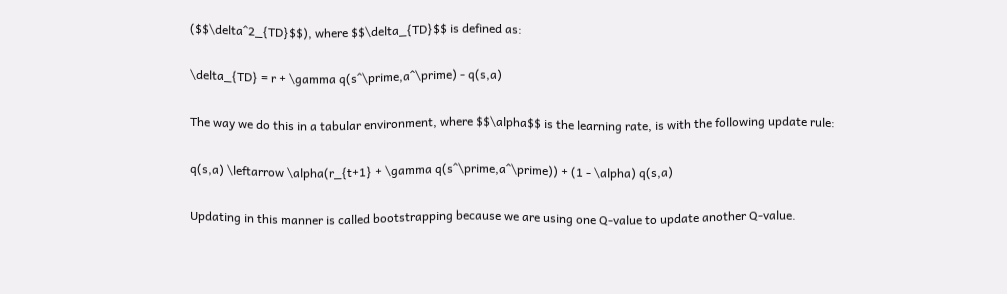($$\delta^2_{TD}$$), where $$\delta_{TD}$$ is defined as:

\delta_{TD} = r + \gamma q(s^\prime,a^\prime) - q(s,a)

The way we do this in a tabular environment, where $$\alpha$$ is the learning rate, is with the following update rule:

q(s,a) \leftarrow \alpha(r_{t+1} + \gamma q(s^\prime,a^\prime)) + (1 - \alpha) q(s,a)

Updating in this manner is called bootstrapping because we are using one Q-value to update another Q-value.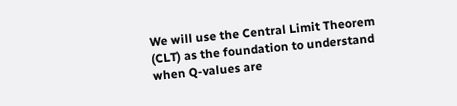We will use the Central Limit Theorem (CLT) as the foundation to understand when Q-values are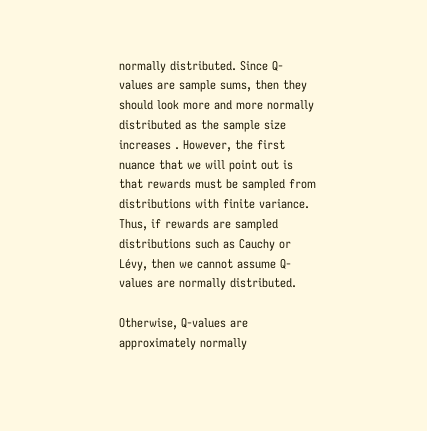normally distributed. Since Q-values are sample sums, then they should look more and more normally distributed as the sample size increases . However, the first nuance that we will point out is that rewards must be sampled from distributions with finite variance. Thus, if rewards are sampled distributions such as Cauchy or Lévy, then we cannot assume Q-values are normally distributed.

Otherwise, Q-values are approximately normally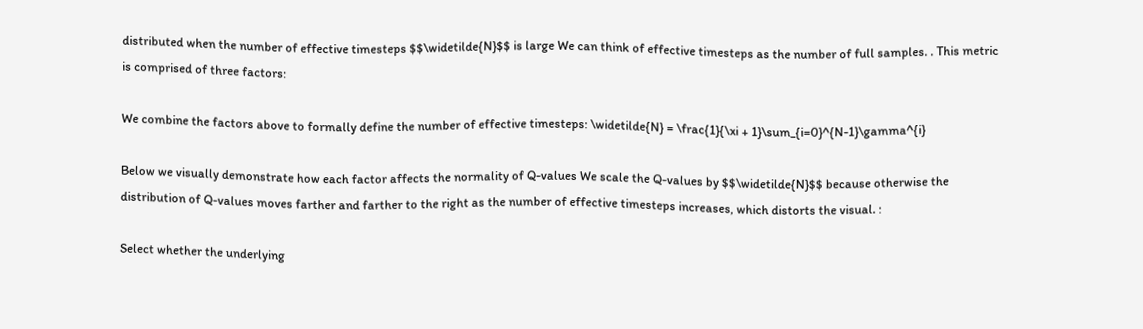distributed when the number of effective timesteps $$\widetilde{N}$$ is large We can think of effective timesteps as the number of full samples. . This metric is comprised of three factors:

We combine the factors above to formally define the number of effective timesteps: \widetilde{N} = \frac{1}{\xi + 1}\sum_{i=0}^{N-1}\gamma^{i}

Below we visually demonstrate how each factor affects the normality of Q-values We scale the Q-values by $$\widetilde{N}$$ because otherwise the distribution of Q-values moves farther and farther to the right as the number of effective timesteps increases, which distorts the visual. :

Select whether the underlying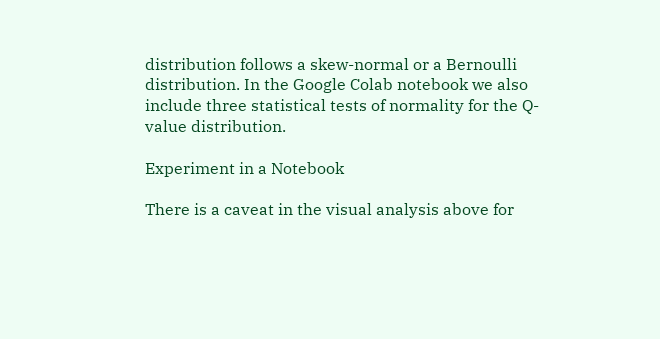distribution follows a skew-normal or a Bernoulli distribution. In the Google Colab notebook we also include three statistical tests of normality for the Q-value distribution.

Experiment in a Notebook

There is a caveat in the visual analysis above for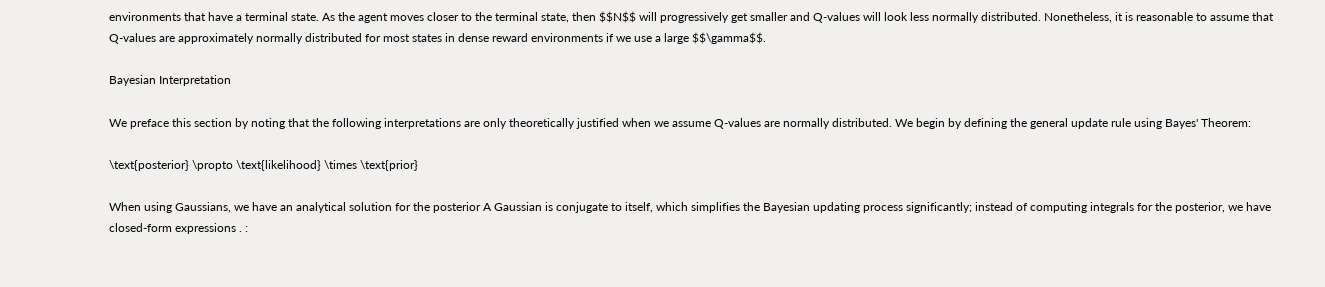environments that have a terminal state. As the agent moves closer to the terminal state, then $$N$$ will progressively get smaller and Q-values will look less normally distributed. Nonetheless, it is reasonable to assume that Q-values are approximately normally distributed for most states in dense reward environments if we use a large $$\gamma$$.

Bayesian Interpretation

We preface this section by noting that the following interpretations are only theoretically justified when we assume Q-values are normally distributed. We begin by defining the general update rule using Bayes' Theorem:

\text{posterior} \propto \text{likelihood} \times \text{prior}

When using Gaussians, we have an analytical solution for the posterior A Gaussian is conjugate to itself, which simplifies the Bayesian updating process significantly; instead of computing integrals for the posterior, we have closed-form expressions . :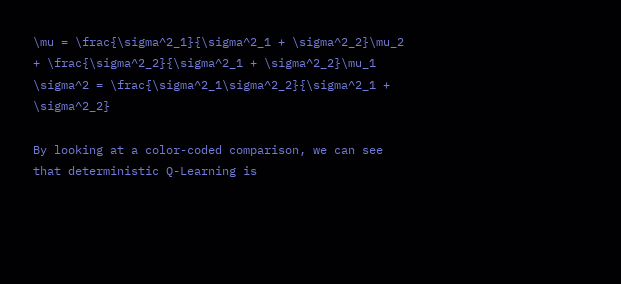\mu = \frac{\sigma^2_1}{\sigma^2_1 + \sigma^2_2}\mu_2 + \frac{\sigma^2_2}{\sigma^2_1 + \sigma^2_2}\mu_1 \sigma^2 = \frac{\sigma^2_1\sigma^2_2}{\sigma^2_1 + \sigma^2_2}

By looking at a color-coded comparison, we can see that deterministic Q-Learning is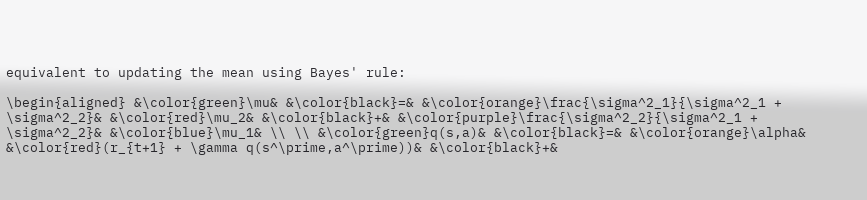equivalent to updating the mean using Bayes' rule:

\begin{aligned} &\color{green}\mu& &\color{black}=& &\color{orange}\frac{\sigma^2_1}{\sigma^2_1 + \sigma^2_2}& &\color{red}\mu_2& &\color{black}+& &\color{purple}\frac{\sigma^2_2}{\sigma^2_1 + \sigma^2_2}& &\color{blue}\mu_1& \\ \\ &\color{green}q(s,a)& &\color{black}=& &\color{orange}\alpha& &\color{red}(r_{t+1} + \gamma q(s^\prime,a^\prime))& &\color{black}+&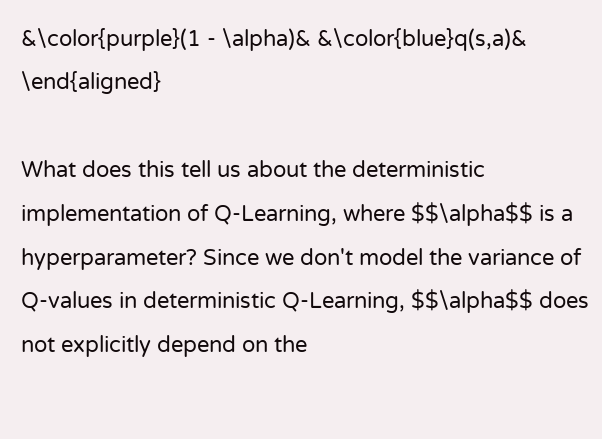&\color{purple}(1 - \alpha)& &\color{blue}q(s,a)& \end{aligned}

What does this tell us about the deterministic implementation of Q-Learning, where $$\alpha$$ is a hyperparameter? Since we don't model the variance of Q-values in deterministic Q-Learning, $$\alpha$$ does not explicitly depend on the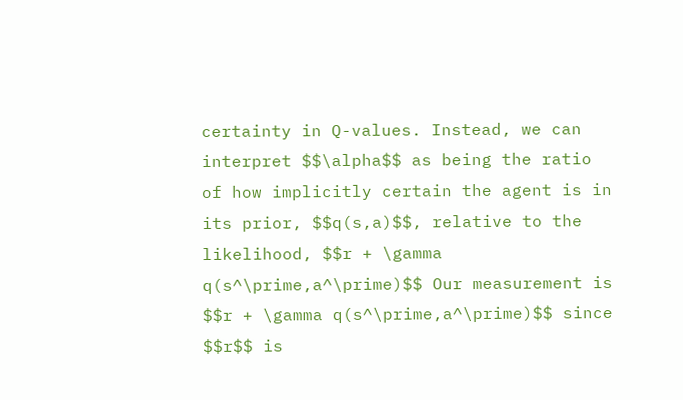certainty in Q-values. Instead, we can interpret $$\alpha$$ as being the ratio of how implicitly certain the agent is in its prior, $$q(s,a)$$, relative to the likelihood, $$r + \gamma q(s^\prime,a^\prime)$$ Our measurement is $$r + \gamma q(s^\prime,a^\prime)$$ since $$r$$ is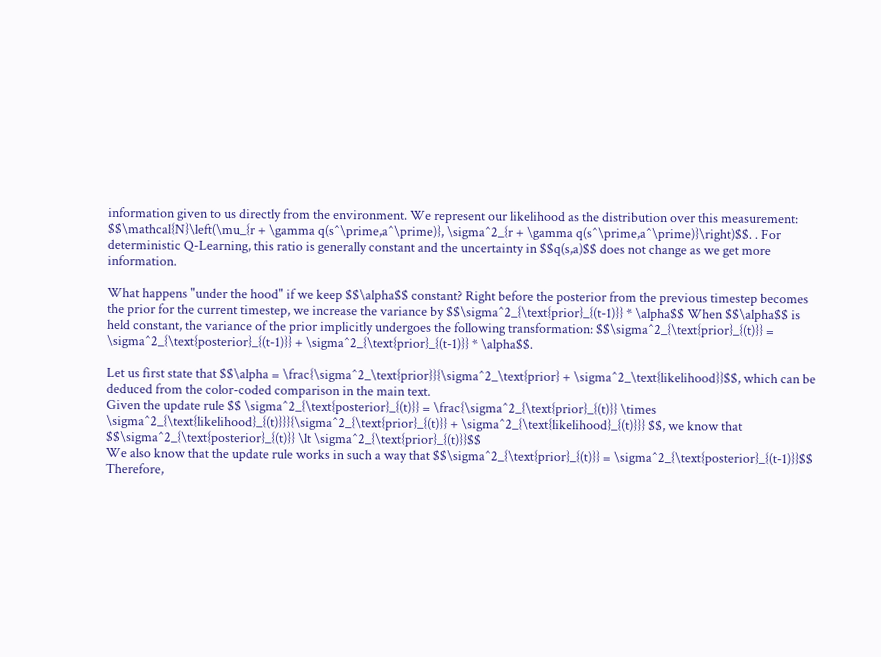information given to us directly from the environment. We represent our likelihood as the distribution over this measurement: $$\mathcal{N}\left(\mu_{r + \gamma q(s^\prime,a^\prime)}, \sigma^2_{r + \gamma q(s^\prime,a^\prime)}\right)$$. . For deterministic Q-Learning, this ratio is generally constant and the uncertainty in $$q(s,a)$$ does not change as we get more information.

What happens "under the hood" if we keep $$\alpha$$ constant? Right before the posterior from the previous timestep becomes the prior for the current timestep, we increase the variance by $$\sigma^2_{\text{prior}_{(t-1)}} * \alpha$$ When $$\alpha$$ is held constant, the variance of the prior implicitly undergoes the following transformation: $$\sigma^2_{\text{prior}_{(t)}} = \sigma^2_{\text{posterior}_{(t-1)}} + \sigma^2_{\text{prior}_{(t-1)}} * \alpha$$.

Let us first state that $$\alpha = \frac{\sigma^2_\text{prior}}{\sigma^2_\text{prior} + \sigma^2_\text{likelihood}}$$, which can be deduced from the color-coded comparison in the main text.
Given the update rule $$ \sigma^2_{\text{posterior}_{(t)}} = \frac{\sigma^2_{\text{prior}_{(t)}} \times \sigma^2_{\text{likelihood}_{(t)}}}{\sigma^2_{\text{prior}_{(t)}} + \sigma^2_{\text{likelihood}_{(t)}}} $$, we know that $$\sigma^2_{\text{posterior}_{(t)}} \lt \sigma^2_{\text{prior}_{(t)}}$$
We also know that the update rule works in such a way that $$\sigma^2_{\text{prior}_{(t)}} = \sigma^2_{\text{posterior}_{(t-1)}}$$
Therefore,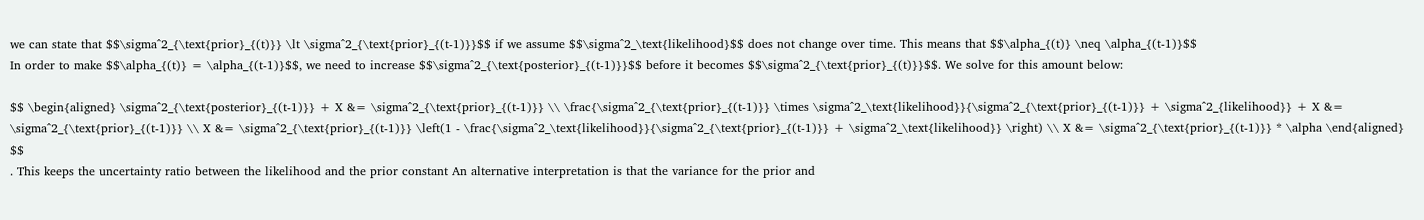we can state that $$\sigma^2_{\text{prior}_{(t)}} \lt \sigma^2_{\text{prior}_{(t-1)}}$$ if we assume $$\sigma^2_\text{likelihood}$$ does not change over time. This means that $$\alpha_{(t)} \neq \alpha_{(t-1)}$$
In order to make $$\alpha_{(t)} = \alpha_{(t-1)}$$, we need to increase $$\sigma^2_{\text{posterior}_{(t-1)}}$$ before it becomes $$\sigma^2_{\text{prior}_{(t)}}$$. We solve for this amount below:

$$ \begin{aligned} \sigma^2_{\text{posterior}_{(t-1)}} + X &= \sigma^2_{\text{prior}_{(t-1)}} \\ \frac{\sigma^2_{\text{prior}_{(t-1)}} \times \sigma^2_\text{likelihood}}{\sigma^2_{\text{prior}_{(t-1)}} + \sigma^2_{likelihood}} + X &= \sigma^2_{\text{prior}_{(t-1)}} \\ X &= \sigma^2_{\text{prior}_{(t-1)}} \left(1 - \frac{\sigma^2_\text{likelihood}}{\sigma^2_{\text{prior}_{(t-1)}} + \sigma^2_\text{likelihood}} \right) \\ X &= \sigma^2_{\text{prior}_{(t-1)}} * \alpha \end{aligned} $$
. This keeps the uncertainty ratio between the likelihood and the prior constant An alternative interpretation is that the variance for the prior and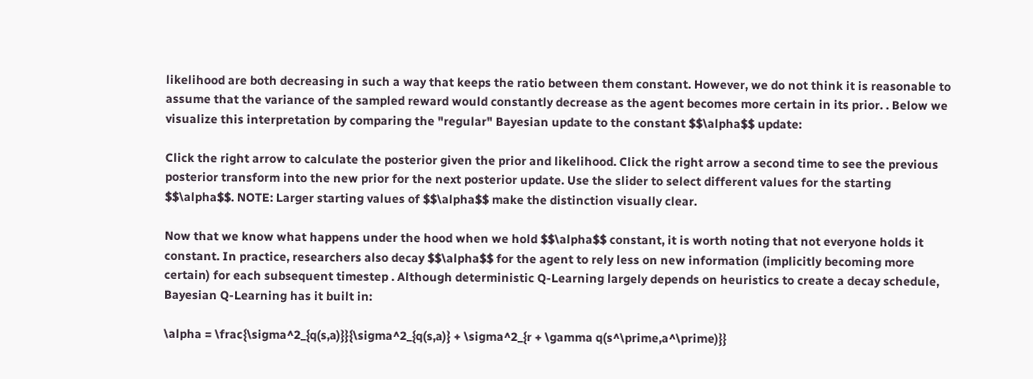likelihood are both decreasing in such a way that keeps the ratio between them constant. However, we do not think it is reasonable to assume that the variance of the sampled reward would constantly decrease as the agent becomes more certain in its prior. . Below we visualize this interpretation by comparing the "regular" Bayesian update to the constant $$\alpha$$ update:

Click the right arrow to calculate the posterior given the prior and likelihood. Click the right arrow a second time to see the previous posterior transform into the new prior for the next posterior update. Use the slider to select different values for the starting $$\alpha$$. NOTE: Larger starting values of $$\alpha$$ make the distinction visually clear.

Now that we know what happens under the hood when we hold $$\alpha$$ constant, it is worth noting that not everyone holds it constant. In practice, researchers also decay $$\alpha$$ for the agent to rely less on new information (implicitly becoming more certain) for each subsequent timestep . Although deterministic Q-Learning largely depends on heuristics to create a decay schedule, Bayesian Q-Learning has it built in:

\alpha = \frac{\sigma^2_{q(s,a)}}{\sigma^2_{q(s,a)} + \sigma^2_{r + \gamma q(s^\prime,a^\prime)}}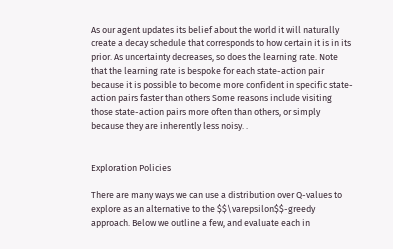As our agent updates its belief about the world it will naturally create a decay schedule that corresponds to how certain it is in its prior. As uncertainty decreases, so does the learning rate. Note that the learning rate is bespoke for each state-action pair because it is possible to become more confident in specific state-action pairs faster than others Some reasons include visiting those state-action pairs more often than others, or simply because they are inherently less noisy. .


Exploration Policies

There are many ways we can use a distribution over Q-values to explore as an alternative to the $$\varepsilon$$-greedy approach. Below we outline a few, and evaluate each in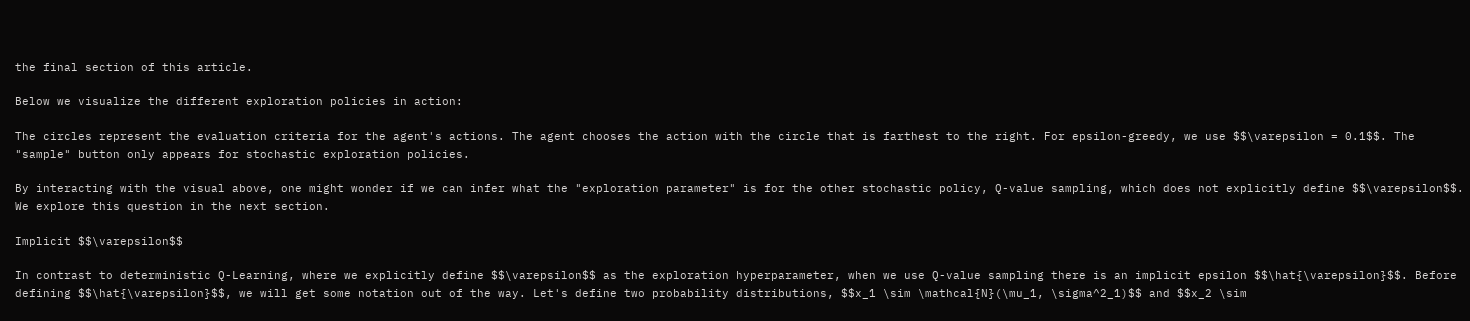the final section of this article.

Below we visualize the different exploration policies in action:

The circles represent the evaluation criteria for the agent's actions. The agent chooses the action with the circle that is farthest to the right. For epsilon-greedy, we use $$\varepsilon = 0.1$$. The "sample" button only appears for stochastic exploration policies.

By interacting with the visual above, one might wonder if we can infer what the "exploration parameter" is for the other stochastic policy, Q-value sampling, which does not explicitly define $$\varepsilon$$. We explore this question in the next section.

Implicit $$\varepsilon$$

In contrast to deterministic Q-Learning, where we explicitly define $$\varepsilon$$ as the exploration hyperparameter, when we use Q-value sampling there is an implicit epsilon $$\hat{\varepsilon}$$. Before defining $$\hat{\varepsilon}$$, we will get some notation out of the way. Let's define two probability distributions, $$x_1 \sim \mathcal{N}(\mu_1, \sigma^2_1)$$ and $$x_2 \sim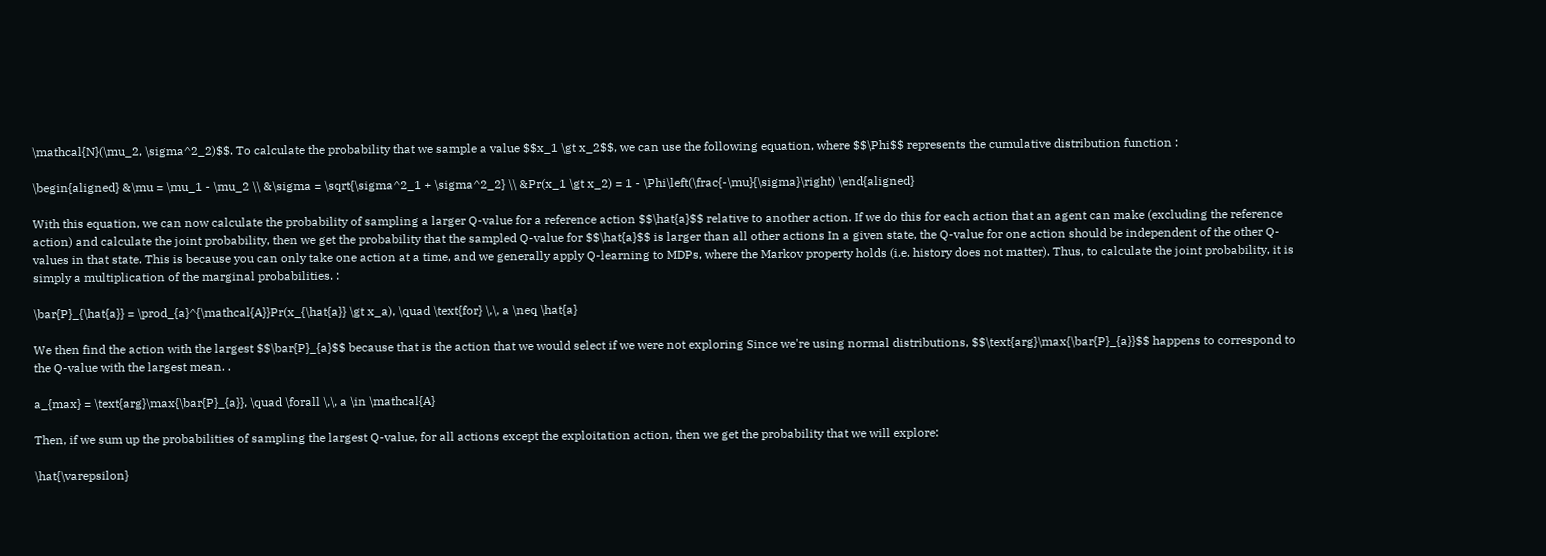\mathcal{N}(\mu_2, \sigma^2_2)$$. To calculate the probability that we sample a value $$x_1 \gt x_2$$, we can use the following equation, where $$\Phi$$ represents the cumulative distribution function :

\begin{aligned} &\mu = \mu_1 - \mu_2 \\ &\sigma = \sqrt{\sigma^2_1 + \sigma^2_2} \\ &Pr(x_1 \gt x_2) = 1 - \Phi\left(\frac{-\mu}{\sigma}\right) \end{aligned}

With this equation, we can now calculate the probability of sampling a larger Q-value for a reference action $$\hat{a}$$ relative to another action. If we do this for each action that an agent can make (excluding the reference action) and calculate the joint probability, then we get the probability that the sampled Q-value for $$\hat{a}$$ is larger than all other actions In a given state, the Q-value for one action should be independent of the other Q-values in that state. This is because you can only take one action at a time, and we generally apply Q-learning to MDPs, where the Markov property holds (i.e. history does not matter). Thus, to calculate the joint probability, it is simply a multiplication of the marginal probabilities. :

\bar{P}_{\hat{a}} = \prod_{a}^{\mathcal{A}}Pr(x_{\hat{a}} \gt x_a), \quad \text{for} \,\, a \neq \hat{a}

We then find the action with the largest $$\bar{P}_{a}$$ because that is the action that we would select if we were not exploring Since we're using normal distributions, $$\text{arg}\max{\bar{P}_{a}}$$ happens to correspond to the Q-value with the largest mean. .

a_{max} = \text{arg}\max{\bar{P}_{a}}, \quad \forall \,\, a \in \mathcal{A}

Then, if we sum up the probabilities of sampling the largest Q-value, for all actions except the exploitation action, then we get the probability that we will explore:

\hat{\varepsilon}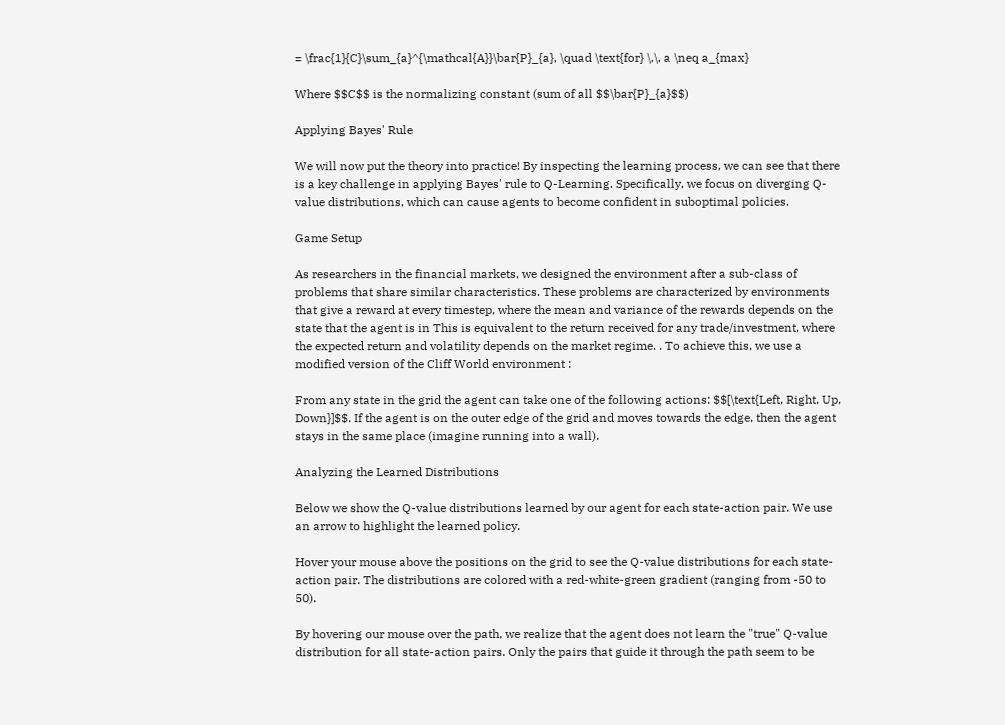= \frac{1}{C}\sum_{a}^{\mathcal{A}}\bar{P}_{a}, \quad \text{for} \,\, a \neq a_{max}

Where $$C$$ is the normalizing constant (sum of all $$\bar{P}_{a}$$)

Applying Bayes' Rule

We will now put the theory into practice! By inspecting the learning process, we can see that there is a key challenge in applying Bayes' rule to Q-Learning. Specifically, we focus on diverging Q-value distributions, which can cause agents to become confident in suboptimal policies.

Game Setup

As researchers in the financial markets, we designed the environment after a sub-class of problems that share similar characteristics. These problems are characterized by environments that give a reward at every timestep, where the mean and variance of the rewards depends on the state that the agent is in This is equivalent to the return received for any trade/investment, where the expected return and volatility depends on the market regime. . To achieve this, we use a modified version of the Cliff World environment :

From any state in the grid the agent can take one of the following actions: $$[\text{Left, Right, Up, Down}]$$. If the agent is on the outer edge of the grid and moves towards the edge, then the agent stays in the same place (imagine running into a wall).

Analyzing the Learned Distributions

Below we show the Q-value distributions learned by our agent for each state-action pair. We use an arrow to highlight the learned policy.

Hover your mouse above the positions on the grid to see the Q-value distributions for each state-action pair. The distributions are colored with a red-white-green gradient (ranging from -50 to 50).

By hovering our mouse over the path, we realize that the agent does not learn the "true" Q-value distribution for all state-action pairs. Only the pairs that guide it through the path seem to be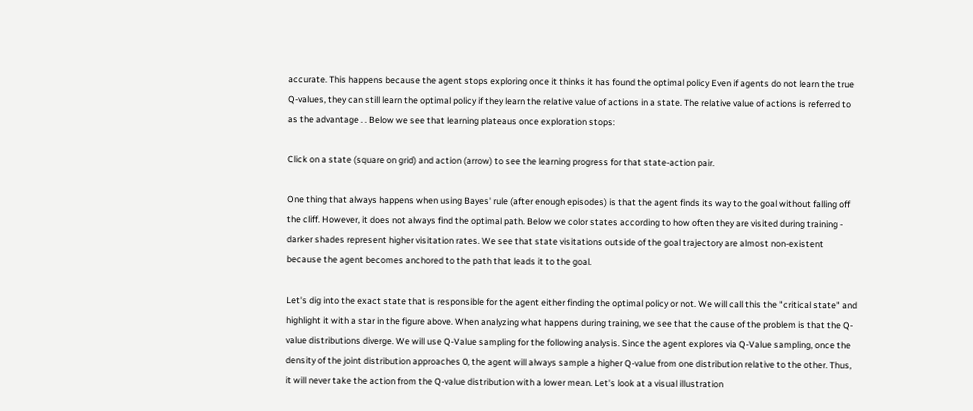accurate. This happens because the agent stops exploring once it thinks it has found the optimal policy Even if agents do not learn the true Q-values, they can still learn the optimal policy if they learn the relative value of actions in a state. The relative value of actions is referred to as the advantage . . Below we see that learning plateaus once exploration stops:

Click on a state (square on grid) and action (arrow) to see the learning progress for that state-action pair.

One thing that always happens when using Bayes' rule (after enough episodes) is that the agent finds its way to the goal without falling off the cliff. However, it does not always find the optimal path. Below we color states according to how often they are visited during training - darker shades represent higher visitation rates. We see that state visitations outside of the goal trajectory are almost non-existent because the agent becomes anchored to the path that leads it to the goal.

Let's dig into the exact state that is responsible for the agent either finding the optimal policy or not. We will call this the "critical state" and highlight it with a star in the figure above. When analyzing what happens during training, we see that the cause of the problem is that the Q-value distributions diverge. We will use Q-Value sampling for the following analysis. Since the agent explores via Q-Value sampling, once the density of the joint distribution approaches 0, the agent will always sample a higher Q-value from one distribution relative to the other. Thus, it will never take the action from the Q-value distribution with a lower mean. Let's look at a visual illustration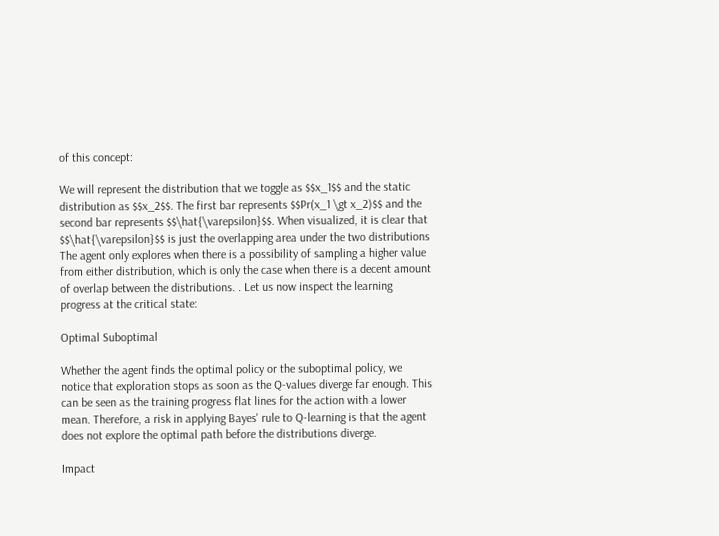of this concept:

We will represent the distribution that we toggle as $$x_1$$ and the static distribution as $$x_2$$. The first bar represents $$Pr(x_1 \gt x_2)$$ and the second bar represents $$\hat{\varepsilon}$$. When visualized, it is clear that $$\hat{\varepsilon}$$ is just the overlapping area under the two distributions The agent only explores when there is a possibility of sampling a higher value from either distribution, which is only the case when there is a decent amount of overlap between the distributions. . Let us now inspect the learning progress at the critical state:

Optimal Suboptimal

Whether the agent finds the optimal policy or the suboptimal policy, we notice that exploration stops as soon as the Q-values diverge far enough. This can be seen as the training progress flat lines for the action with a lower mean. Therefore, a risk in applying Bayes' rule to Q-learning is that the agent does not explore the optimal path before the distributions diverge.

Impact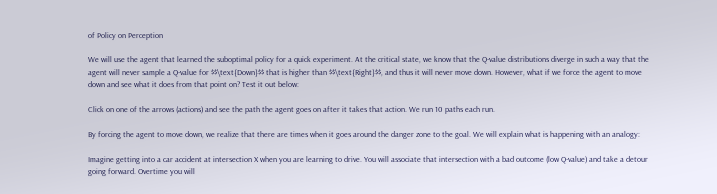of Policy on Perception

We will use the agent that learned the suboptimal policy for a quick experiment. At the critical state, we know that the Q-value distributions diverge in such a way that the agent will never sample a Q-value for $$\text{Down}$$ that is higher than $$\text{Right}$$, and thus it will never move down. However, what if we force the agent to move down and see what it does from that point on? Test it out below:

Click on one of the arrows (actions) and see the path the agent goes on after it takes that action. We run 10 paths each run.

By forcing the agent to move down, we realize that there are times when it goes around the danger zone to the goal. We will explain what is happening with an analogy:

Imagine getting into a car accident at intersection X when you are learning to drive. You will associate that intersection with a bad outcome (low Q-value) and take a detour going forward. Overtime you will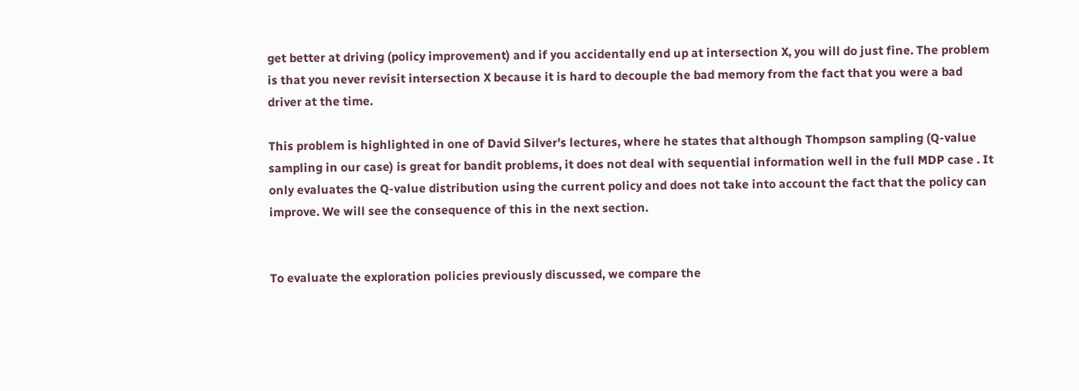get better at driving (policy improvement) and if you accidentally end up at intersection X, you will do just fine. The problem is that you never revisit intersection X because it is hard to decouple the bad memory from the fact that you were a bad driver at the time.

This problem is highlighted in one of David Silver's lectures, where he states that although Thompson sampling (Q-value sampling in our case) is great for bandit problems, it does not deal with sequential information well in the full MDP case . It only evaluates the Q-value distribution using the current policy and does not take into account the fact that the policy can improve. We will see the consequence of this in the next section.


To evaluate the exploration policies previously discussed, we compare the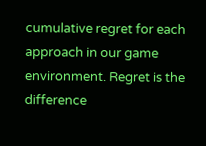cumulative regret for each approach in our game environment. Regret is the difference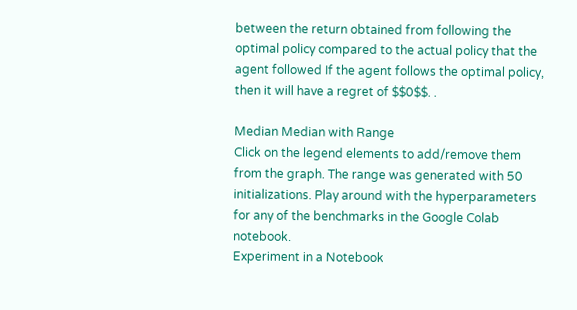between the return obtained from following the optimal policy compared to the actual policy that the agent followed If the agent follows the optimal policy, then it will have a regret of $$0$$. .

Median Median with Range
Click on the legend elements to add/remove them from the graph. The range was generated with 50 initializations. Play around with the hyperparameters for any of the benchmarks in the Google Colab notebook.
Experiment in a Notebook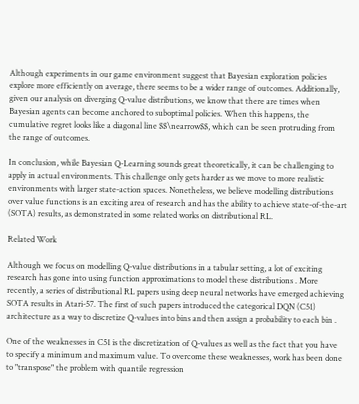Although experiments in our game environment suggest that Bayesian exploration policies explore more efficiently on average, there seems to be a wider range of outcomes. Additionally, given our analysis on diverging Q-value distributions, we know that there are times when Bayesian agents can become anchored to suboptimal policies. When this happens, the cumulative regret looks like a diagonal line $$\nearrow$$, which can be seen protruding from the range of outcomes.

In conclusion, while Bayesian Q-Learning sounds great theoretically, it can be challenging to apply in actual environments. This challenge only gets harder as we move to more realistic environments with larger state-action spaces. Nonetheless, we believe modelling distributions over value functions is an exciting area of research and has the ability to achieve state-of-the-art (SOTA) results, as demonstrated in some related works on distributional RL.

Related Work

Although we focus on modelling Q-value distributions in a tabular setting, a lot of exciting research has gone into using function approximations to model these distributions . More recently, a series of distributional RL papers using deep neural networks have emerged achieving SOTA results in Atari-57. The first of such papers introduced the categorical DQN (C51) architecture as a way to discretize Q-values into bins and then assign a probability to each bin .

One of the weaknesses in C51 is the discretization of Q-values as well as the fact that you have to specify a minimum and maximum value. To overcome these weaknesses, work has been done to "transpose" the problem with quantile regression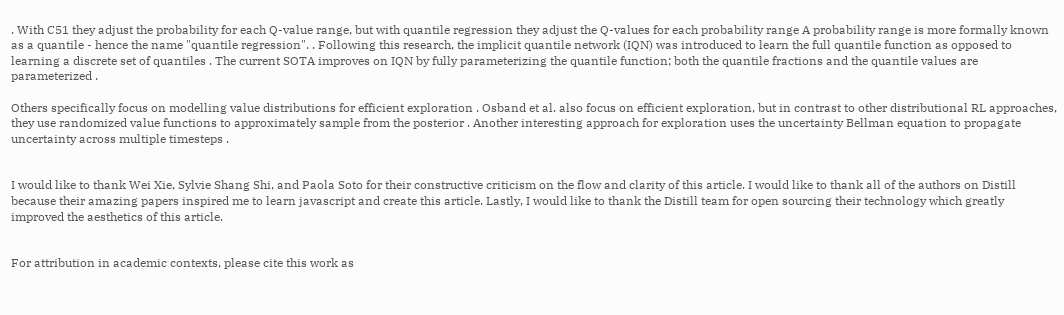. With C51 they adjust the probability for each Q-value range, but with quantile regression they adjust the Q-values for each probability range A probability range is more formally known as a quantile - hence the name "quantile regression". . Following this research, the implicit quantile network (IQN) was introduced to learn the full quantile function as opposed to learning a discrete set of quantiles . The current SOTA improves on IQN by fully parameterizing the quantile function; both the quantile fractions and the quantile values are parameterized .

Others specifically focus on modelling value distributions for efficient exploration . Osband et al. also focus on efficient exploration, but in contrast to other distributional RL approaches, they use randomized value functions to approximately sample from the posterior . Another interesting approach for exploration uses the uncertainty Bellman equation to propagate uncertainty across multiple timesteps .


I would like to thank Wei Xie, Sylvie Shang Shi, and Paola Soto for their constructive criticism on the flow and clarity of this article. I would like to thank all of the authors on Distill because their amazing papers inspired me to learn javascript and create this article. Lastly, I would like to thank the Distill team for open sourcing their technology which greatly improved the aesthetics of this article.


For attribution in academic contexts, please cite this work as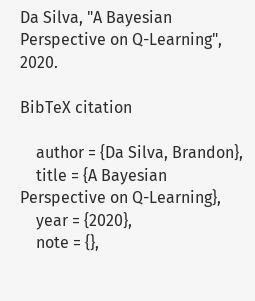Da Silva, "A Bayesian Perspective on Q-Learning", 2020.

BibTeX citation

    author = {Da Silva, Brandon},
    title = {A Bayesian Perspective on Q-Learning},
    year = {2020},
    note = {},